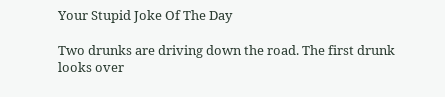Your Stupid Joke Of The Day

Two drunks are driving down the road. The first drunk looks over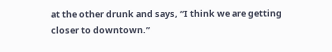at the other drunk and says, “I think we are getting closer to downtown.”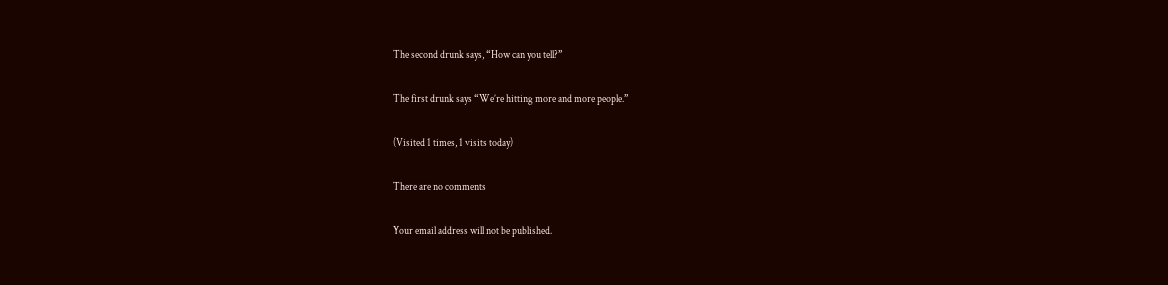The second drunk says, “How can you tell?”

The first drunk says “We’re hitting more and more people.”

(Visited 1 times, 1 visits today)

There are no comments

Your email address will not be published.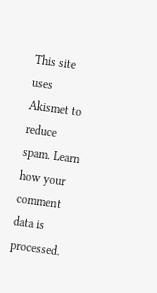This site uses Akismet to reduce spam. Learn how your comment data is processed.